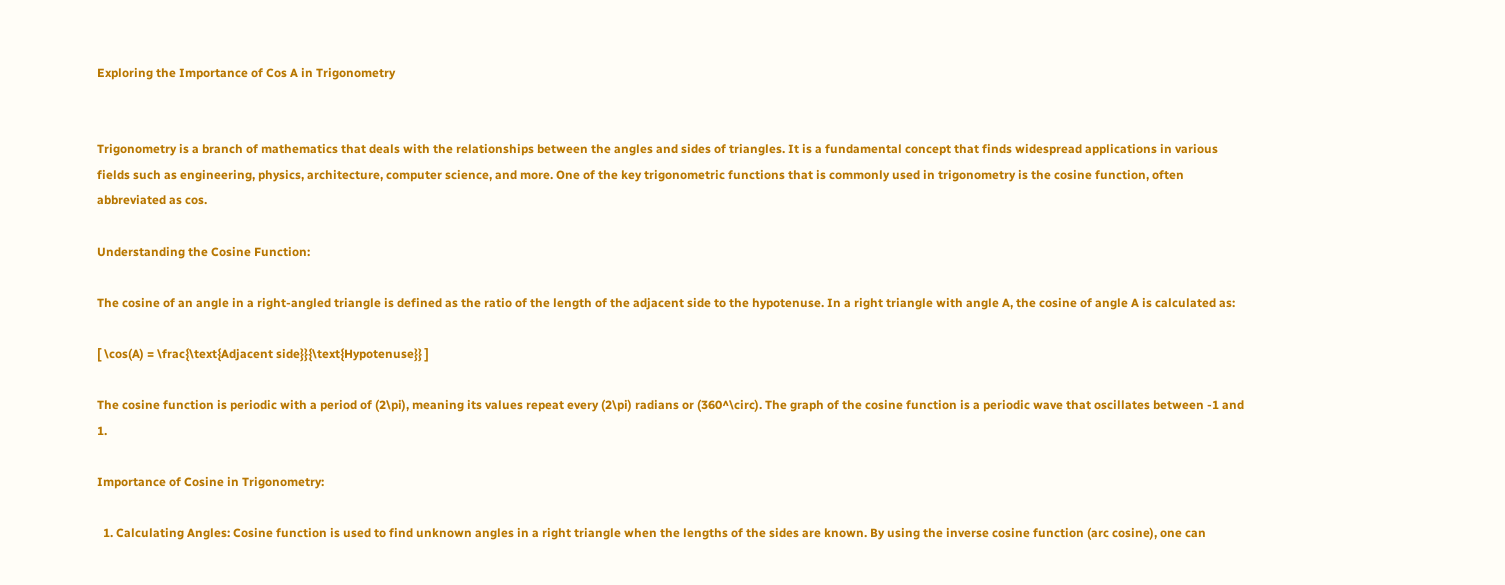Exploring the Importance of Cos A in Trigonometry


Trigonometry is a branch of mathematics that deals with the relationships between the angles and sides of triangles. It is a fundamental concept that finds widespread applications in various fields such as engineering, physics, architecture, computer science, and more. One of the key trigonometric functions that is commonly used in trigonometry is the cosine function, often abbreviated as cos.

Understanding the Cosine Function:

The cosine of an angle in a right-angled triangle is defined as the ratio of the length of the adjacent side to the hypotenuse. In a right triangle with angle A, the cosine of angle A is calculated as:

[ \cos(A) = \frac{\text{Adjacent side}}{\text{Hypotenuse}} ]

The cosine function is periodic with a period of (2\pi), meaning its values repeat every (2\pi) radians or (360^\circ). The graph of the cosine function is a periodic wave that oscillates between -1 and 1.

Importance of Cosine in Trigonometry:

  1. Calculating Angles: Cosine function is used to find unknown angles in a right triangle when the lengths of the sides are known. By using the inverse cosine function (arc cosine), one can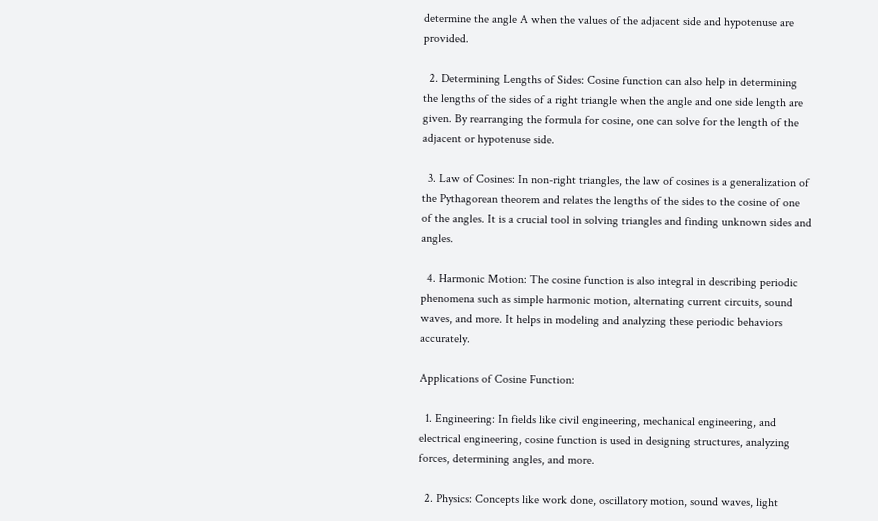determine the angle A when the values of the adjacent side and hypotenuse are provided.

  2. Determining Lengths of Sides: Cosine function can also help in determining the lengths of the sides of a right triangle when the angle and one side length are given. By rearranging the formula for cosine, one can solve for the length of the adjacent or hypotenuse side.

  3. Law of Cosines: In non-right triangles, the law of cosines is a generalization of the Pythagorean theorem and relates the lengths of the sides to the cosine of one of the angles. It is a crucial tool in solving triangles and finding unknown sides and angles.

  4. Harmonic Motion: The cosine function is also integral in describing periodic phenomena such as simple harmonic motion, alternating current circuits, sound waves, and more. It helps in modeling and analyzing these periodic behaviors accurately.

Applications of Cosine Function:

  1. Engineering: In fields like civil engineering, mechanical engineering, and electrical engineering, cosine function is used in designing structures, analyzing forces, determining angles, and more.

  2. Physics: Concepts like work done, oscillatory motion, sound waves, light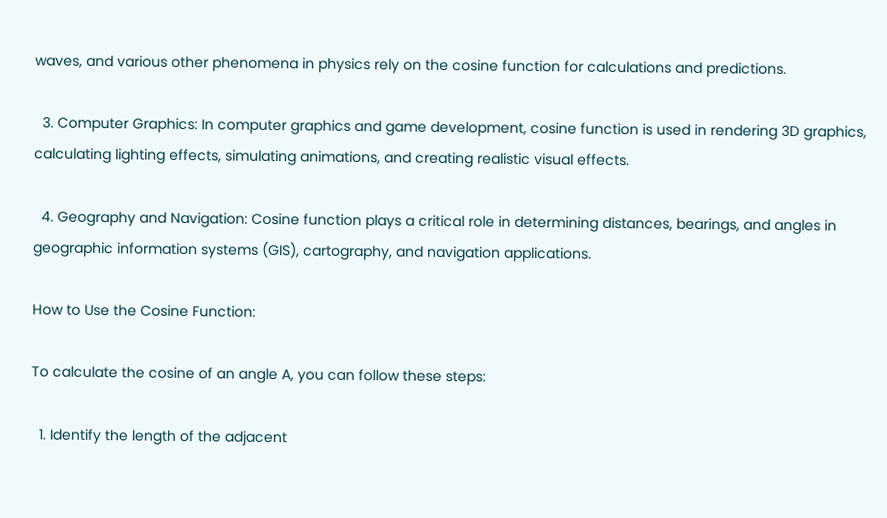waves, and various other phenomena in physics rely on the cosine function for calculations and predictions.

  3. Computer Graphics: In computer graphics and game development, cosine function is used in rendering 3D graphics, calculating lighting effects, simulating animations, and creating realistic visual effects.

  4. Geography and Navigation: Cosine function plays a critical role in determining distances, bearings, and angles in geographic information systems (GIS), cartography, and navigation applications.

How to Use the Cosine Function:

To calculate the cosine of an angle A, you can follow these steps:

  1. Identify the length of the adjacent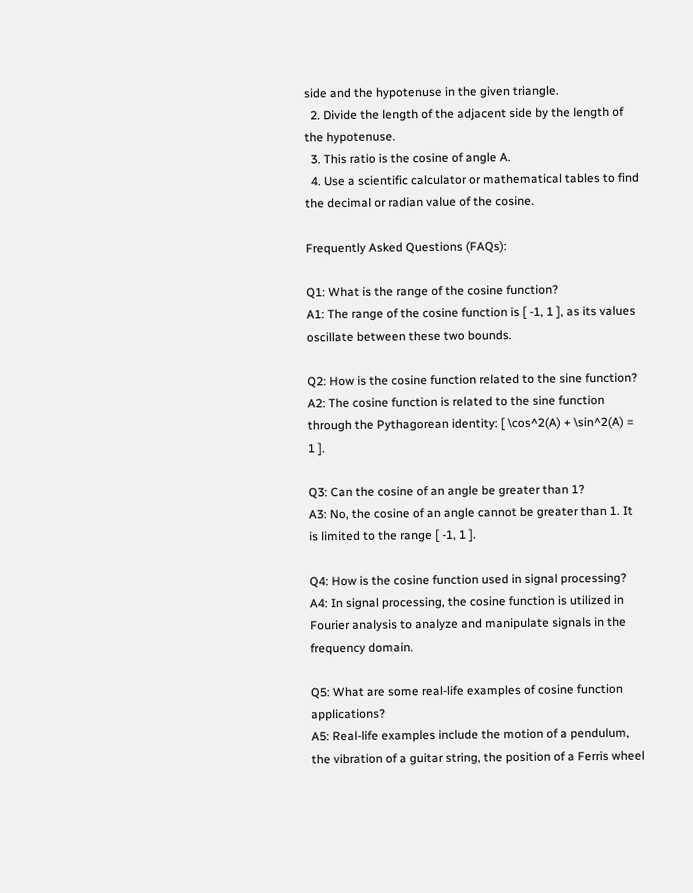side and the hypotenuse in the given triangle.
  2. Divide the length of the adjacent side by the length of the hypotenuse.
  3. This ratio is the cosine of angle A.
  4. Use a scientific calculator or mathematical tables to find the decimal or radian value of the cosine.

Frequently Asked Questions (FAQs):

Q1: What is the range of the cosine function?
A1: The range of the cosine function is [ -1, 1 ], as its values oscillate between these two bounds.

Q2: How is the cosine function related to the sine function?
A2: The cosine function is related to the sine function through the Pythagorean identity: [ \cos^2(A) + \sin^2(A) = 1 ].

Q3: Can the cosine of an angle be greater than 1?
A3: No, the cosine of an angle cannot be greater than 1. It is limited to the range [ -1, 1 ].

Q4: How is the cosine function used in signal processing?
A4: In signal processing, the cosine function is utilized in Fourier analysis to analyze and manipulate signals in the frequency domain.

Q5: What are some real-life examples of cosine function applications?
A5: Real-life examples include the motion of a pendulum, the vibration of a guitar string, the position of a Ferris wheel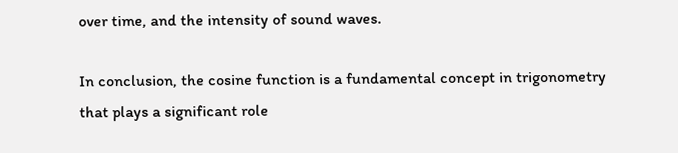over time, and the intensity of sound waves.

In conclusion, the cosine function is a fundamental concept in trigonometry that plays a significant role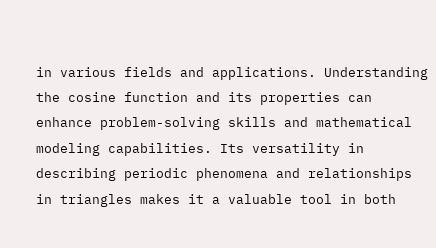in various fields and applications. Understanding the cosine function and its properties can enhance problem-solving skills and mathematical modeling capabilities. Its versatility in describing periodic phenomena and relationships in triangles makes it a valuable tool in both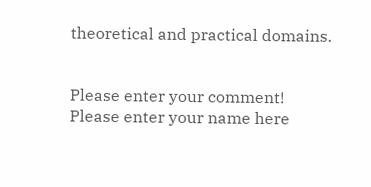theoretical and practical domains.


Please enter your comment!
Please enter your name here